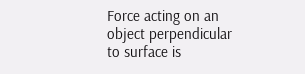Force acting on an object perpendicular to surface is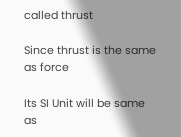called thrust

Since thrust is the same as force

Its SI Unit will be same as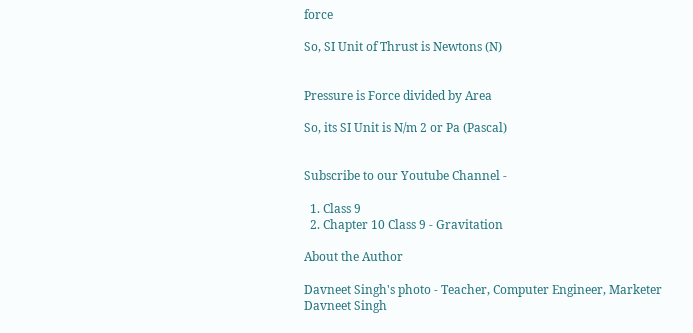force

So, SI Unit of Thrust is Newtons (N)


Pressure is Force divided by Area

So, its SI Unit is N/m 2 or Pa (Pascal)


Subscribe to our Youtube Channel -

  1. Class 9
  2. Chapter 10 Class 9 - Gravitation

About the Author

Davneet Singh's photo - Teacher, Computer Engineer, Marketer
Davneet Singh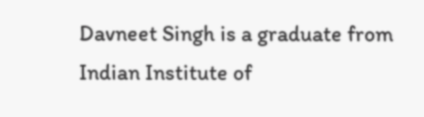Davneet Singh is a graduate from Indian Institute of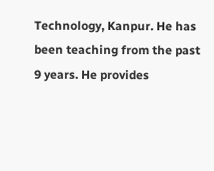Technology, Kanpur. He has been teaching from the past 9 years. He provides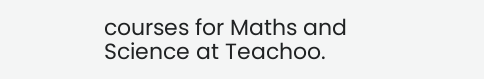courses for Maths and Science at Teachoo.